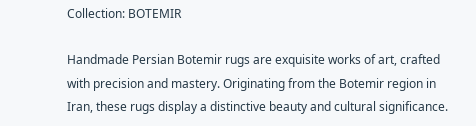Collection: BOTEMIR

Handmade Persian Botemir rugs are exquisite works of art, crafted with precision and mastery. Originating from the Botemir region in Iran, these rugs display a distinctive beauty and cultural significance.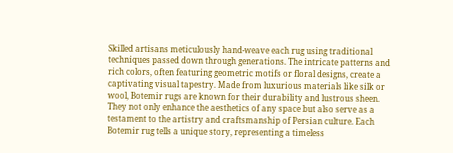Skilled artisans meticulously hand-weave each rug using traditional techniques passed down through generations. The intricate patterns and rich colors, often featuring geometric motifs or floral designs, create a captivating visual tapestry. Made from luxurious materials like silk or wool, Botemir rugs are known for their durability and lustrous sheen. They not only enhance the aesthetics of any space but also serve as a testament to the artistry and craftsmanship of Persian culture. Each Botemir rug tells a unique story, representing a timeless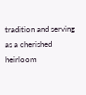tradition and serving as a cherished heirloom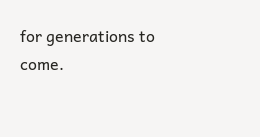for generations to come.